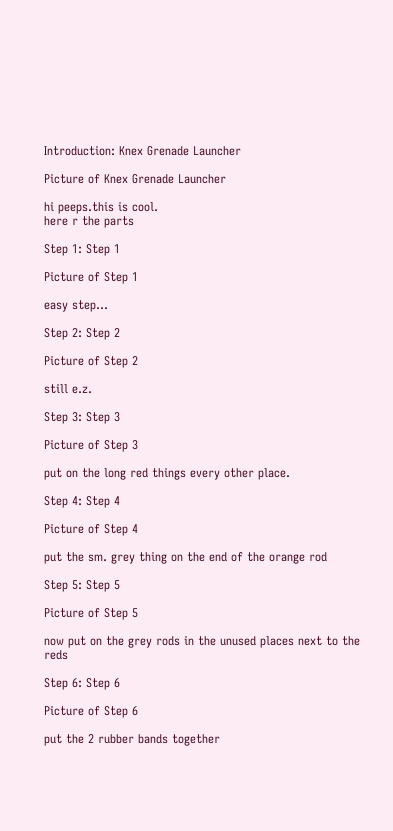Introduction: Knex Grenade Launcher

Picture of Knex Grenade Launcher

hi peeps.this is cool.
here r the parts

Step 1: Step 1

Picture of Step 1

easy step...

Step 2: Step 2

Picture of Step 2

still e.z.

Step 3: Step 3

Picture of Step 3

put on the long red things every other place.

Step 4: Step 4

Picture of Step 4

put the sm. grey thing on the end of the orange rod

Step 5: Step 5

Picture of Step 5

now put on the grey rods in the unused places next to the reds

Step 6: Step 6

Picture of Step 6

put the 2 rubber bands together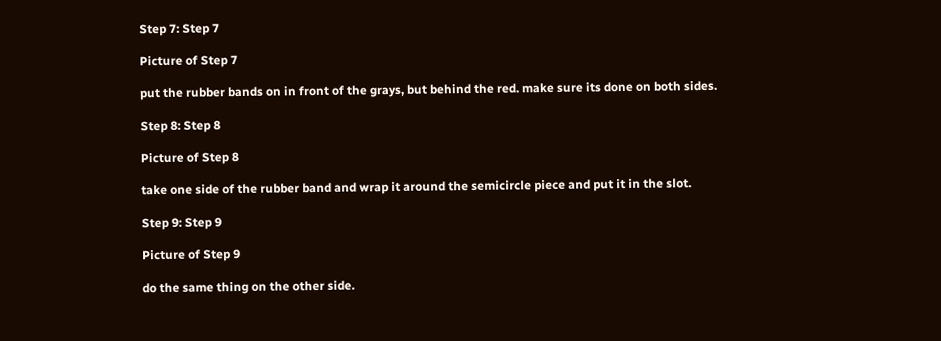Step 7: Step 7

Picture of Step 7

put the rubber bands on in front of the grays, but behind the red. make sure its done on both sides.

Step 8: Step 8

Picture of Step 8

take one side of the rubber band and wrap it around the semicircle piece and put it in the slot.

Step 9: Step 9

Picture of Step 9

do the same thing on the other side.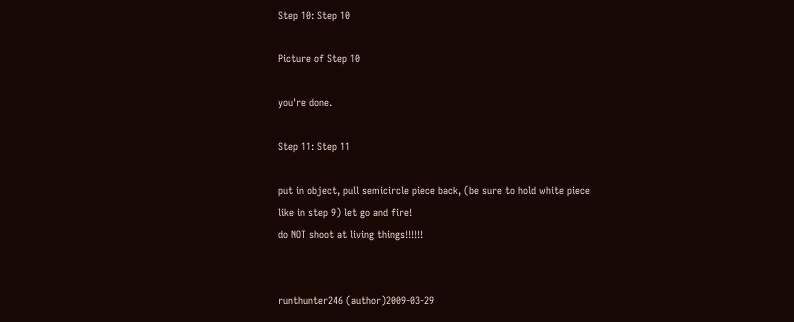Step 10: Step 10

Picture of Step 10

you're done.

Step 11: Step 11

put in object, pull semicircle piece back, (be sure to hold white piece like in step 9) let go and fire!
do NOT shoot at living things!!!!!!


runthunter246 (author)2009-03-29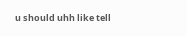u should uhh like tell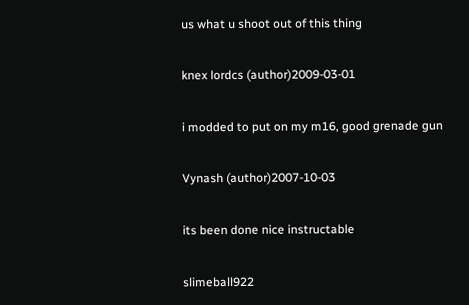us what u shoot out of this thing

knex lordcs (author)2009-03-01

i modded to put on my m16, good grenade gun

Vynash (author)2007-10-03

its been done nice instructable

slimeball922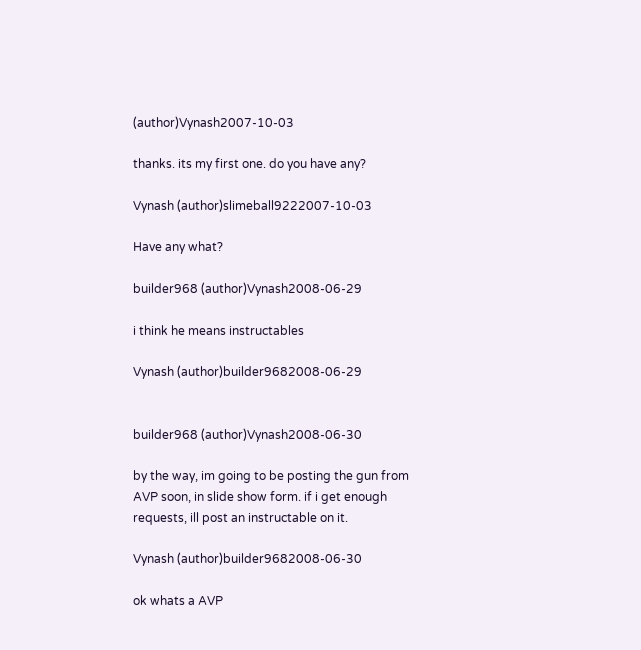(author)Vynash2007-10-03

thanks. its my first one. do you have any?

Vynash (author)slimeball9222007-10-03

Have any what?

builder968 (author)Vynash2008-06-29

i think he means instructables

Vynash (author)builder9682008-06-29


builder968 (author)Vynash2008-06-30

by the way, im going to be posting the gun from AVP soon, in slide show form. if i get enough requests, ill post an instructable on it.

Vynash (author)builder9682008-06-30

ok whats a AVP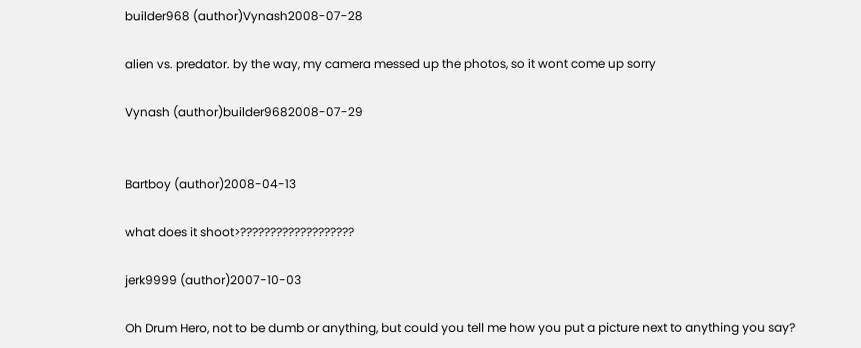builder968 (author)Vynash2008-07-28

alien vs. predator. by the way, my camera messed up the photos, so it wont come up sorry

Vynash (author)builder9682008-07-29


Bartboy (author)2008-04-13

what does it shoot>???????????????????

jerk9999 (author)2007-10-03

Oh Drum Hero, not to be dumb or anything, but could you tell me how you put a picture next to anything you say?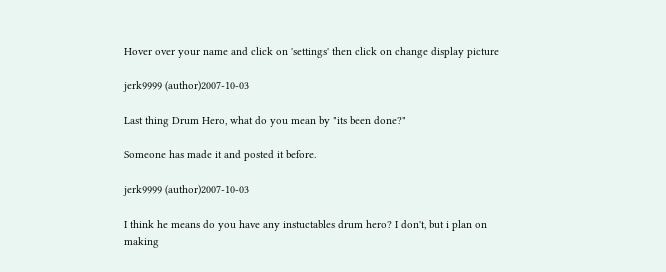Hover over your name and click on 'settings' then click on change display picture

jerk9999 (author)2007-10-03

Last thing Drum Hero, what do you mean by "its been done?"

Someone has made it and posted it before.

jerk9999 (author)2007-10-03

I think he means do you have any instuctables drum hero? I don't, but i plan on making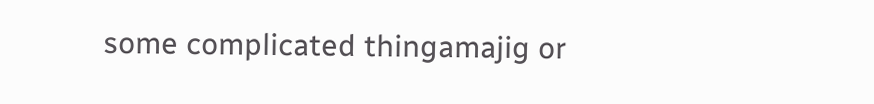some complicated thingamajig or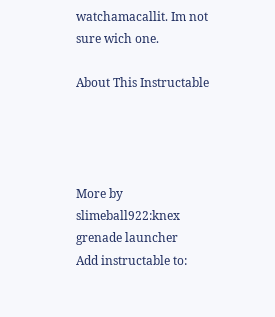watchamacallit. Im not sure wich one.

About This Instructable




More by slimeball922:knex grenade launcher
Add instructable to: